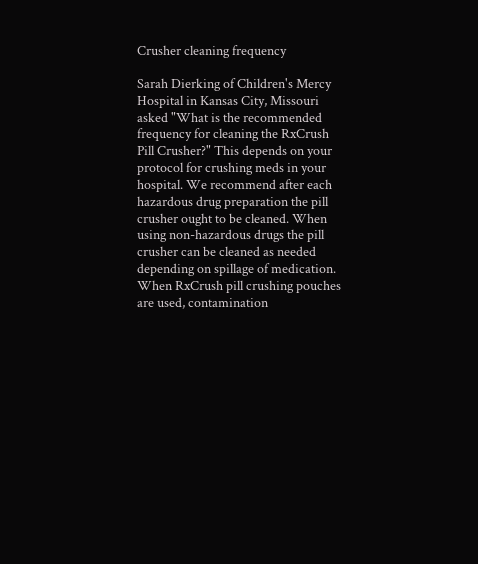Crusher cleaning frequency

Sarah Dierking of Children's Mercy Hospital in Kansas City, Missouri asked "What is the recommended frequency for cleaning the RxCrush Pill Crusher?" This depends on your protocol for crushing meds in your hospital. We recommend after each hazardous drug preparation the pill crusher ought to be cleaned. When using non-hazardous drugs the pill crusher can be cleaned as needed depending on spillage of medication. When RxCrush pill crushing pouches are used, contamination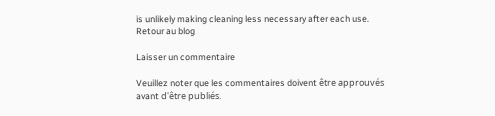is unlikely making cleaning less necessary after each use.
Retour au blog

Laisser un commentaire

Veuillez noter que les commentaires doivent être approuvés avant d'être publiés.